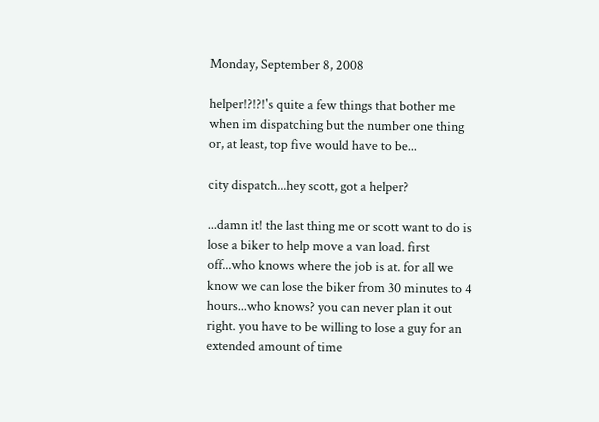Monday, September 8, 2008

helper!?!?!'s quite a few things that bother me when im dispatching but the number one thing or, at least, top five would have to be...

city dispatch...hey scott, got a helper?

...damn it! the last thing me or scott want to do is lose a biker to help move a van load. first off...who knows where the job is at. for all we know we can lose the biker from 30 minutes to 4 hours...who knows? you can never plan it out right. you have to be willing to lose a guy for an extended amount of time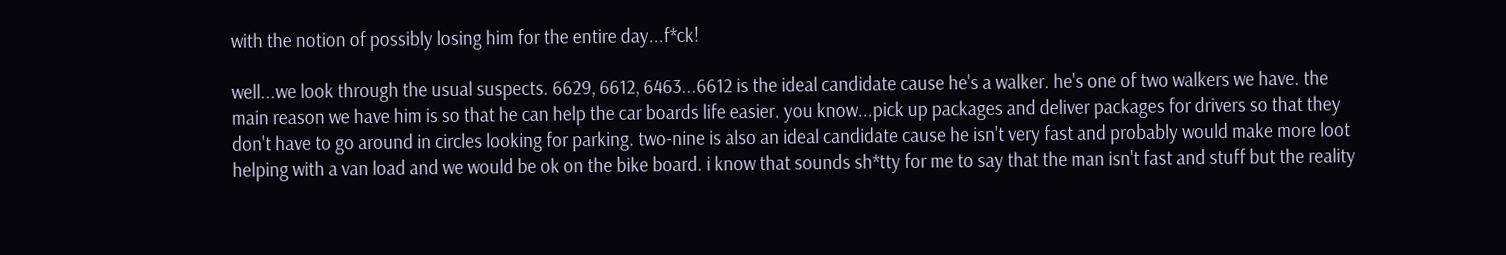with the notion of possibly losing him for the entire day...f*ck!

well...we look through the usual suspects. 6629, 6612, 6463...6612 is the ideal candidate cause he's a walker. he's one of two walkers we have. the main reason we have him is so that he can help the car boards life easier. you know...pick up packages and deliver packages for drivers so that they don't have to go around in circles looking for parking. two-nine is also an ideal candidate cause he isn't very fast and probably would make more loot helping with a van load and we would be ok on the bike board. i know that sounds sh*tty for me to say that the man isn't fast and stuff but the reality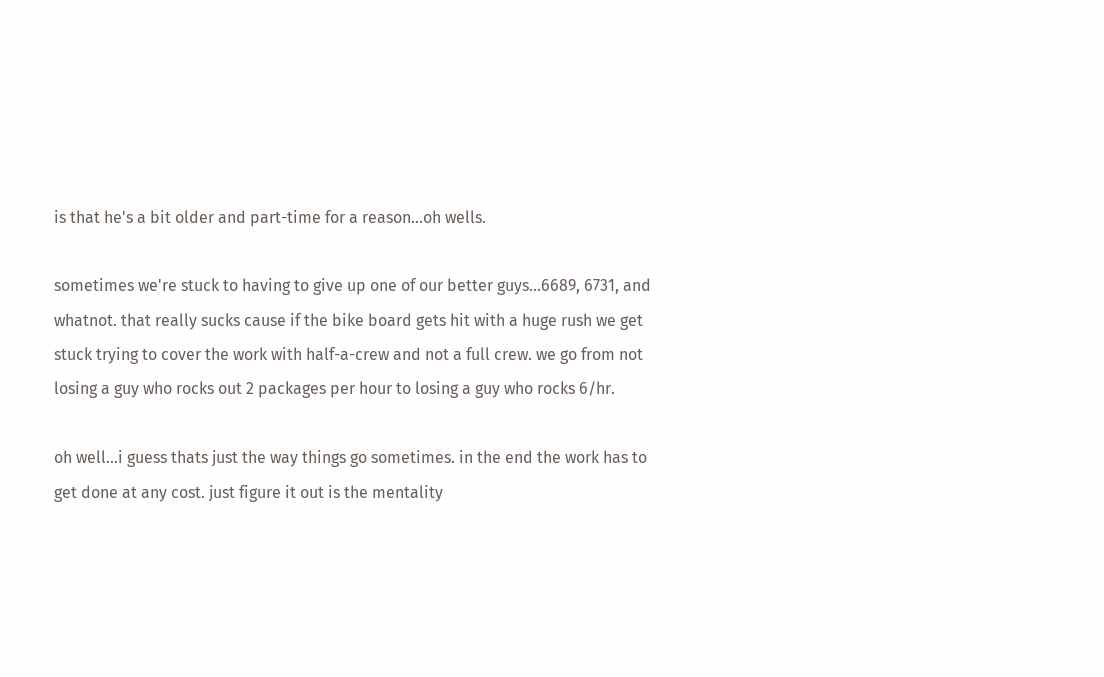is that he's a bit older and part-time for a reason...oh wells.

sometimes we're stuck to having to give up one of our better guys...6689, 6731, and whatnot. that really sucks cause if the bike board gets hit with a huge rush we get stuck trying to cover the work with half-a-crew and not a full crew. we go from not losing a guy who rocks out 2 packages per hour to losing a guy who rocks 6/hr.

oh well...i guess thats just the way things go sometimes. in the end the work has to get done at any cost. just figure it out is the mentality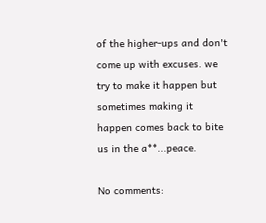of the higher-ups and don't come up with excuses. we try to make it happen but sometimes making it happen comes back to bite us in the a**...peace.

No comments: